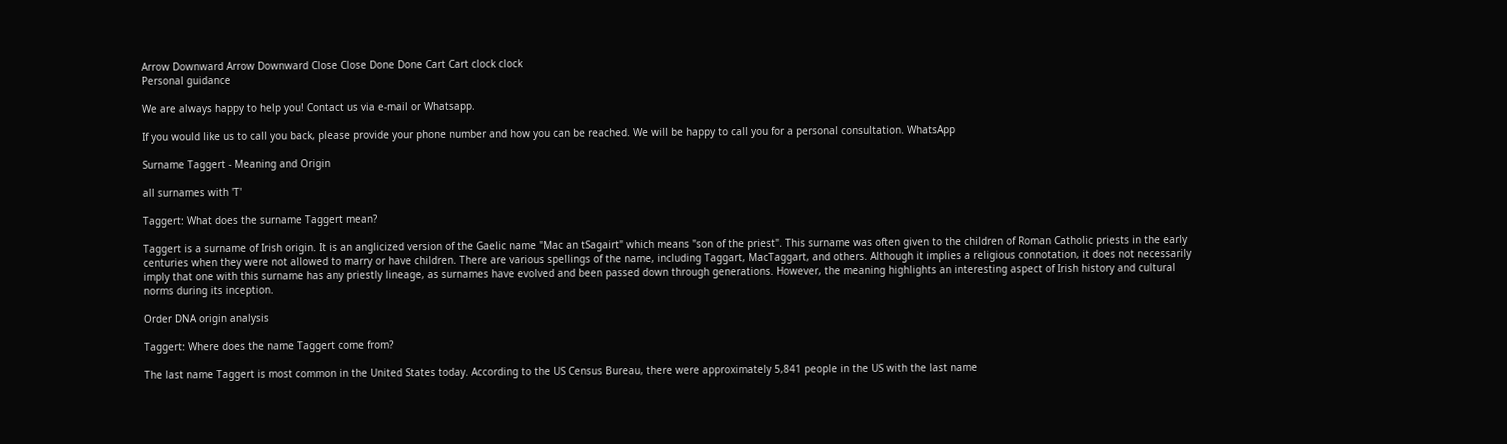Arrow Downward Arrow Downward Close Close Done Done Cart Cart clock clock
Personal guidance

We are always happy to help you! Contact us via e-mail or Whatsapp.

If you would like us to call you back, please provide your phone number and how you can be reached. We will be happy to call you for a personal consultation. WhatsApp

Surname Taggert - Meaning and Origin

all surnames with 'T'

Taggert: What does the surname Taggert mean?

Taggert is a surname of Irish origin. It is an anglicized version of the Gaelic name "Mac an tSagairt" which means "son of the priest". This surname was often given to the children of Roman Catholic priests in the early centuries when they were not allowed to marry or have children. There are various spellings of the name, including Taggart, MacTaggart, and others. Although it implies a religious connotation, it does not necessarily imply that one with this surname has any priestly lineage, as surnames have evolved and been passed down through generations. However, the meaning highlights an interesting aspect of Irish history and cultural norms during its inception.

Order DNA origin analysis

Taggert: Where does the name Taggert come from?

The last name Taggert is most common in the United States today. According to the US Census Bureau, there were approximately 5,841 people in the US with the last name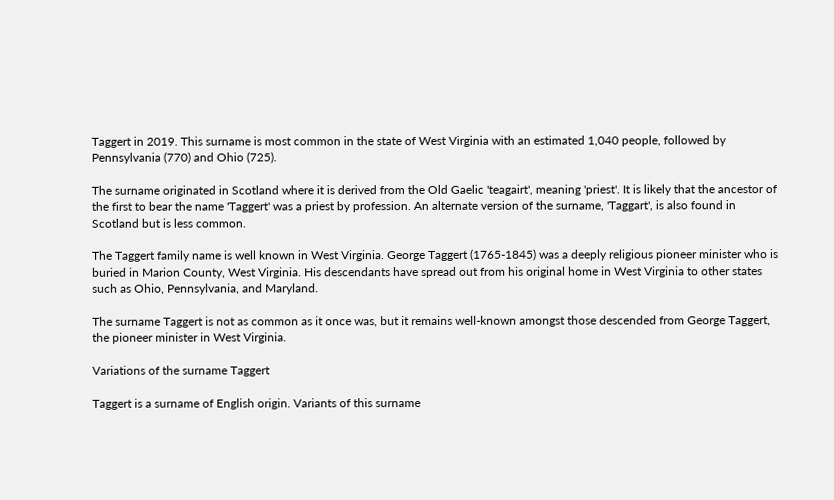Taggert in 2019. This surname is most common in the state of West Virginia with an estimated 1,040 people, followed by Pennsylvania (770) and Ohio (725).

The surname originated in Scotland where it is derived from the Old Gaelic 'teagairt', meaning 'priest'. It is likely that the ancestor of the first to bear the name 'Taggert' was a priest by profession. An alternate version of the surname, 'Taggart', is also found in Scotland but is less common.

The Taggert family name is well known in West Virginia. George Taggert (1765-1845) was a deeply religious pioneer minister who is buried in Marion County, West Virginia. His descendants have spread out from his original home in West Virginia to other states such as Ohio, Pennsylvania, and Maryland.

The surname Taggert is not as common as it once was, but it remains well-known amongst those descended from George Taggert, the pioneer minister in West Virginia.

Variations of the surname Taggert

Taggert is a surname of English origin. Variants of this surname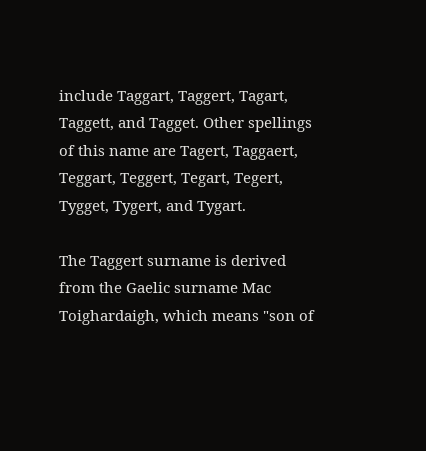include Taggart, Taggert, Tagart, Taggett, and Tagget. Other spellings of this name are Tagert, Taggaert, Teggart, Teggert, Tegart, Tegert, Tygget, Tygert, and Tygart.

The Taggert surname is derived from the Gaelic surname Mac Toighardaigh, which means "son of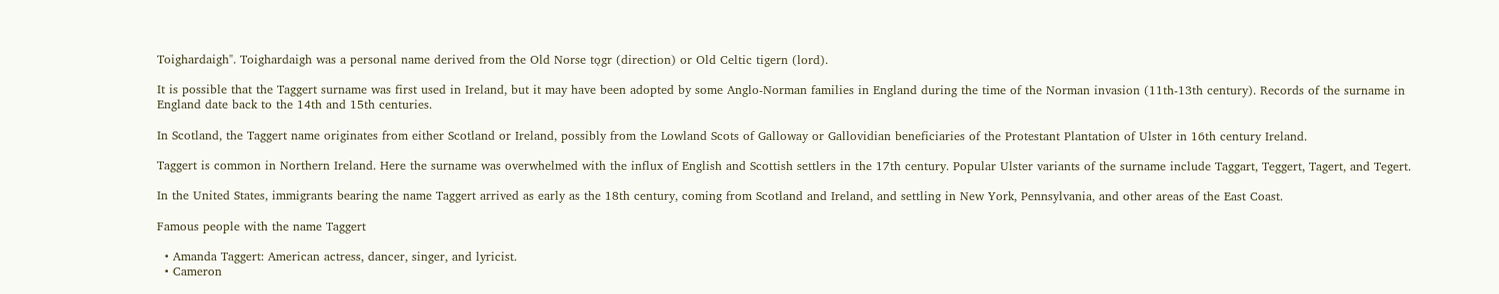Toighardaigh". Toighardaigh was a personal name derived from the Old Norse tǫgr (direction) or Old Celtic tigern (lord).

It is possible that the Taggert surname was first used in Ireland, but it may have been adopted by some Anglo-Norman families in England during the time of the Norman invasion (11th-13th century). Records of the surname in England date back to the 14th and 15th centuries.

In Scotland, the Taggert name originates from either Scotland or Ireland, possibly from the Lowland Scots of Galloway or Gallovidian beneficiaries of the Protestant Plantation of Ulster in 16th century Ireland.

Taggert is common in Northern Ireland. Here the surname was overwhelmed with the influx of English and Scottish settlers in the 17th century. Popular Ulster variants of the surname include Taggart, Teggert, Tagert, and Tegert.

In the United States, immigrants bearing the name Taggert arrived as early as the 18th century, coming from Scotland and Ireland, and settling in New York, Pennsylvania, and other areas of the East Coast.

Famous people with the name Taggert

  • Amanda Taggert: American actress, dancer, singer, and lyricist.
  • Cameron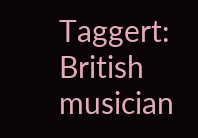Taggert: British musician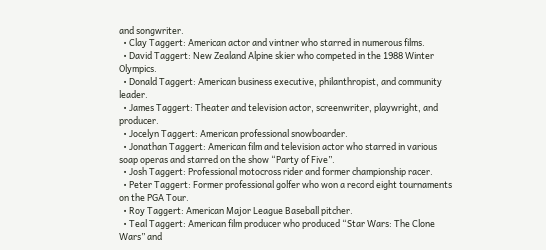and songwriter.
  • Clay Taggert: American actor and vintner who starred in numerous films.
  • David Taggert: New Zealand Alpine skier who competed in the 1988 Winter Olympics.
  • Donald Taggert: American business executive, philanthropist, and community leader.
  • James Taggert: Theater and television actor, screenwriter, playwright, and producer.
  • Jocelyn Taggert: American professional snowboarder.
  • Jonathan Taggert: American film and television actor who starred in various soap operas and starred on the show “Party of Five”.
  • Josh Taggert: Professional motocross rider and former championship racer.
  • Peter Taggert: Former professional golfer who won a record eight tournaments on the PGA Tour.
  • Roy Taggert: American Major League Baseball pitcher.
  • Teal Taggert: American film producer who produced “Star Wars: The Clone Wars” and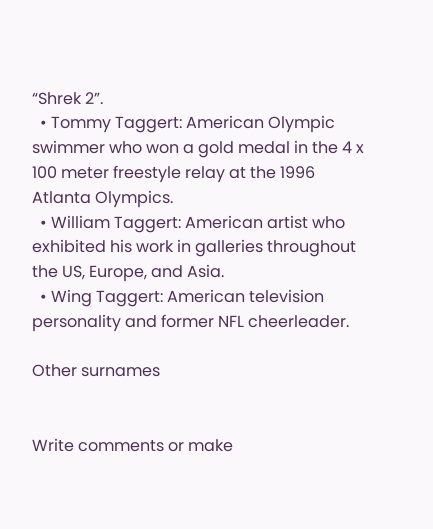“Shrek 2”.
  • Tommy Taggert: American Olympic swimmer who won a gold medal in the 4 x 100 meter freestyle relay at the 1996 Atlanta Olympics.
  • William Taggert: American artist who exhibited his work in galleries throughout the US, Europe, and Asia.
  • Wing Taggert: American television personality and former NFL cheerleader.

Other surnames


Write comments or make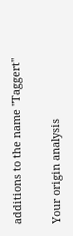additions to the name "Taggert"

Your origin analysis